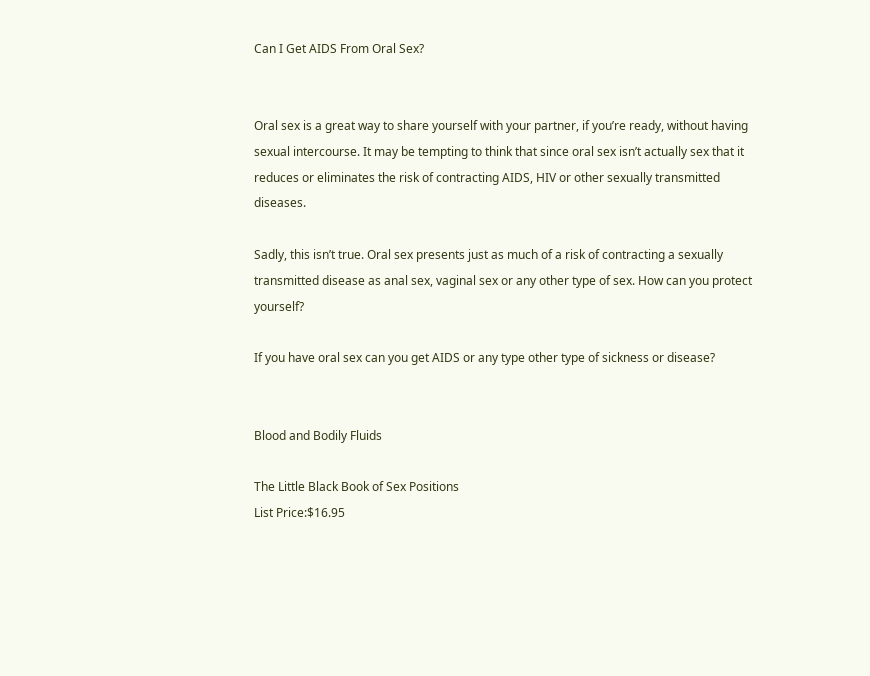Can I Get AIDS From Oral Sex?


Oral sex is a great way to share yourself with your partner, if you’re ready, without having sexual intercourse. It may be tempting to think that since oral sex isn’t actually sex that it reduces or eliminates the risk of contracting AIDS, HIV or other sexually transmitted diseases.

Sadly, this isn’t true. Oral sex presents just as much of a risk of contracting a sexually transmitted disease as anal sex, vaginal sex or any other type of sex. How can you protect yourself?

If you have oral sex can you get AIDS or any type other type of sickness or disease?


Blood and Bodily Fluids

The Little Black Book of Sex Positions
List Price:$16.95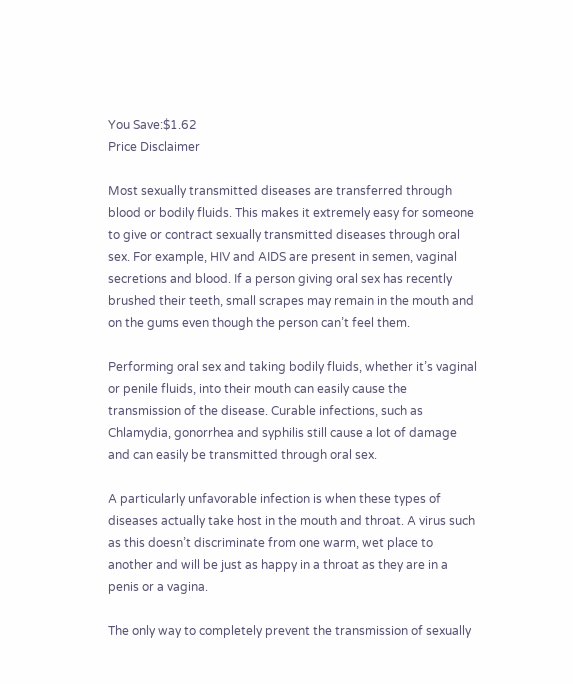You Save:$1.62
Price Disclaimer

Most sexually transmitted diseases are transferred through blood or bodily fluids. This makes it extremely easy for someone to give or contract sexually transmitted diseases through oral sex. For example, HIV and AIDS are present in semen, vaginal secretions and blood. If a person giving oral sex has recently brushed their teeth, small scrapes may remain in the mouth and on the gums even though the person can’t feel them.

Performing oral sex and taking bodily fluids, whether it’s vaginal or penile fluids, into their mouth can easily cause the transmission of the disease. Curable infections, such as Chlamydia, gonorrhea and syphilis still cause a lot of damage and can easily be transmitted through oral sex.

A particularly unfavorable infection is when these types of diseases actually take host in the mouth and throat. A virus such as this doesn’t discriminate from one warm, wet place to another and will be just as happy in a throat as they are in a penis or a vagina.

The only way to completely prevent the transmission of sexually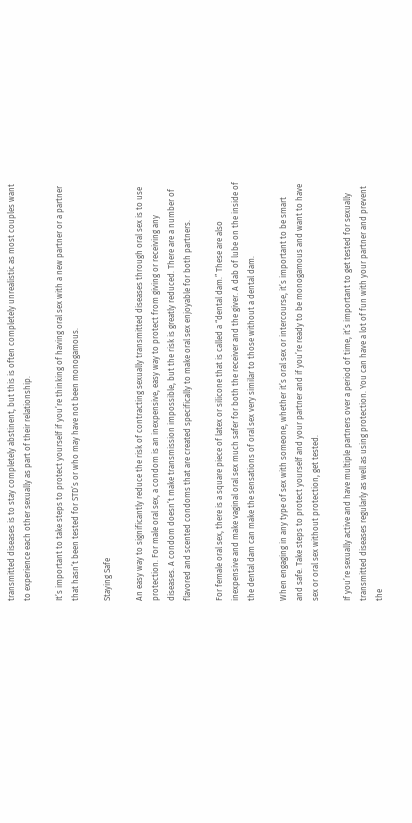transmitted diseases is to stay completely abstinent, but this is often completely unrealistic as most couples want to experience each other sexually as part of their relationship.

It’s important to take steps to protect yourself if you’re thinking of having oral sex with a new partner or a partner that hasn’t been tested for STD’s or who may have not been monogamous.

Staying Safe

An easy way to significantly reduce the risk of contracting sexually transmitted diseases through oral sex is to use protection. For male oral sex, a condom is an inexpensive, easy way to protect from giving or receiving any diseases. A condom doesn’t make transmission impossible, but the risk is greatly reduced. There are a number of flavored and scented condoms that are created specifically to make oral sex enjoyable for both partners.

For female oral sex, there is a square piece of latex or silicone that is called a “dental dam.” These are also inexpensive and make vaginal oral sex much safer for both the receiver and the giver. A dab of lube on the inside of the dental dam can make the sensations of oral sex very similar to those without a dental dam.

When engaging in any type of sex with someone, whether it’s oral sex or intercourse, it’s important to be smart and safe. Take steps to protect yourself and your partner and if you’re ready to be monogamous and want to have sex or oral sex without protection, get tested.

If you’re sexually active and have multiple partners over a period of time, it’s important to get tested for sexually transmitted diseases regularly as well as using protection. You can have a lot of fun with your partner and prevent the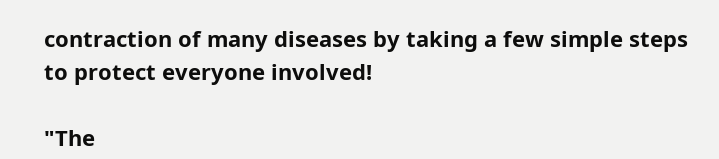contraction of many diseases by taking a few simple steps to protect everyone involved!

"The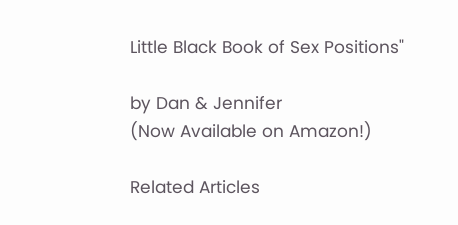Little Black Book of Sex Positions"

by Dan & Jennifer
(Now Available on Amazon!)

Related Articles